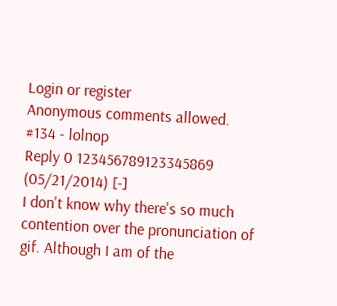Login or register
Anonymous comments allowed.
#134 - lolnop
Reply 0 123456789123345869
(05/21/2014) [-]
I don't know why there's so much contention over the pronunciation of gif. Although I am of the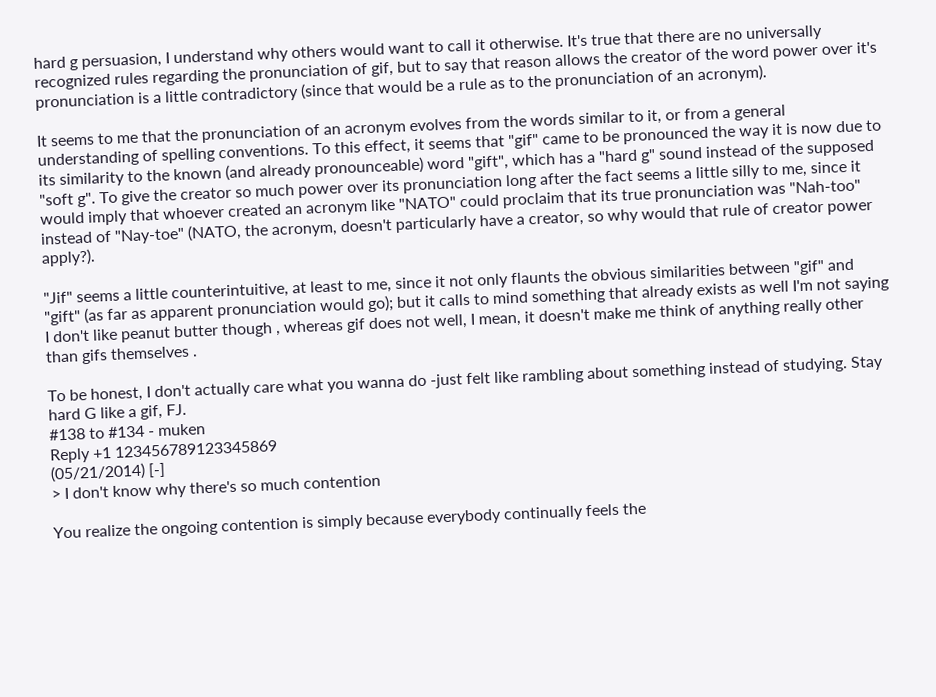hard g persuasion, I understand why others would want to call it otherwise. It's true that there are no universally recognized rules regarding the pronunciation of gif, but to say that reason allows the creator of the word power over it's pronunciation is a little contradictory (since that would be a rule as to the pronunciation of an acronym).

It seems to me that the pronunciation of an acronym evolves from the words similar to it, or from a general understanding of spelling conventions. To this effect, it seems that "gif" came to be pronounced the way it is now due to its similarity to the known (and already pronounceable) word "gift", which has a "hard g" sound instead of the supposed "soft g". To give the creator so much power over its pronunciation long after the fact seems a little silly to me, since it would imply that whoever created an acronym like "NATO" could proclaim that its true pronunciation was "Nah-too" instead of "Nay-toe" (NATO, the acronym, doesn't particularly have a creator, so why would that rule of creator power apply?).

"Jif" seems a little counterintuitive, at least to me, since it not only flaunts the obvious similarities between "gif" and "gift" (as far as apparent pronunciation would go); but it calls to mind something that already exists as well I'm not saying I don't like peanut butter though , whereas gif does not well, I mean, it doesn't make me think of anything really other than gifs themselves .

To be honest, I don't actually care what you wanna do -just felt like rambling about something instead of studying. Stay hard G like a gif, FJ.
#138 to #134 - muken
Reply +1 123456789123345869
(05/21/2014) [-]
> I don't know why there's so much contention

You realize the ongoing contention is simply because everybody continually feels the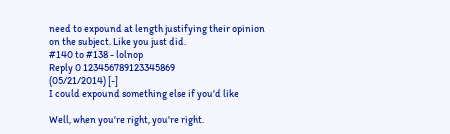need to expound at length justifying their opinion on the subject. Like you just did.
#140 to #138 - lolnop
Reply 0 123456789123345869
(05/21/2014) [-]
I could expound something else if you'd like

Well, when you're right, you're right.